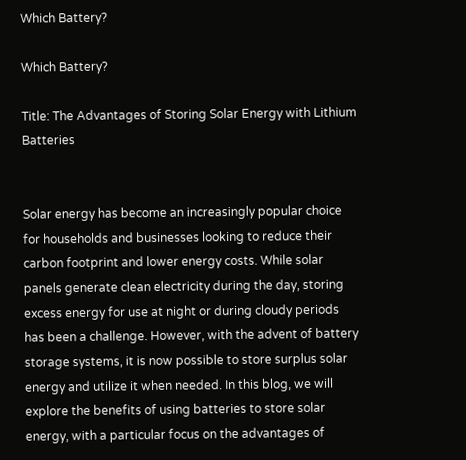Which Battery?

Which Battery?

Title: The Advantages of Storing Solar Energy with Lithium Batteries


Solar energy has become an increasingly popular choice for households and businesses looking to reduce their carbon footprint and lower energy costs. While solar panels generate clean electricity during the day, storing excess energy for use at night or during cloudy periods has been a challenge. However, with the advent of battery storage systems, it is now possible to store surplus solar energy and utilize it when needed. In this blog, we will explore the benefits of using batteries to store solar energy, with a particular focus on the advantages of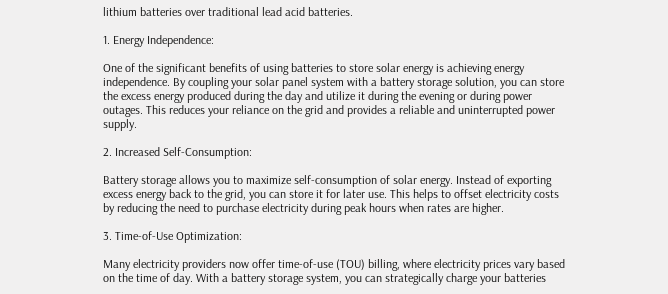lithium batteries over traditional lead acid batteries.

1. Energy Independence:

One of the significant benefits of using batteries to store solar energy is achieving energy independence. By coupling your solar panel system with a battery storage solution, you can store the excess energy produced during the day and utilize it during the evening or during power outages. This reduces your reliance on the grid and provides a reliable and uninterrupted power supply.

2. Increased Self-Consumption:

Battery storage allows you to maximize self-consumption of solar energy. Instead of exporting excess energy back to the grid, you can store it for later use. This helps to offset electricity costs by reducing the need to purchase electricity during peak hours when rates are higher.

3. Time-of-Use Optimization:

Many electricity providers now offer time-of-use (TOU) billing, where electricity prices vary based on the time of day. With a battery storage system, you can strategically charge your batteries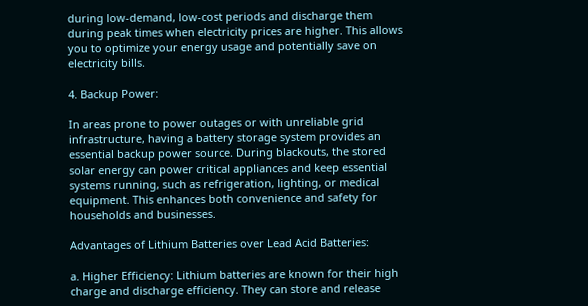during low-demand, low-cost periods and discharge them during peak times when electricity prices are higher. This allows you to optimize your energy usage and potentially save on electricity bills.

4. Backup Power:

In areas prone to power outages or with unreliable grid infrastructure, having a battery storage system provides an essential backup power source. During blackouts, the stored solar energy can power critical appliances and keep essential systems running, such as refrigeration, lighting, or medical equipment. This enhances both convenience and safety for households and businesses.

Advantages of Lithium Batteries over Lead Acid Batteries:

a. Higher Efficiency: Lithium batteries are known for their high charge and discharge efficiency. They can store and release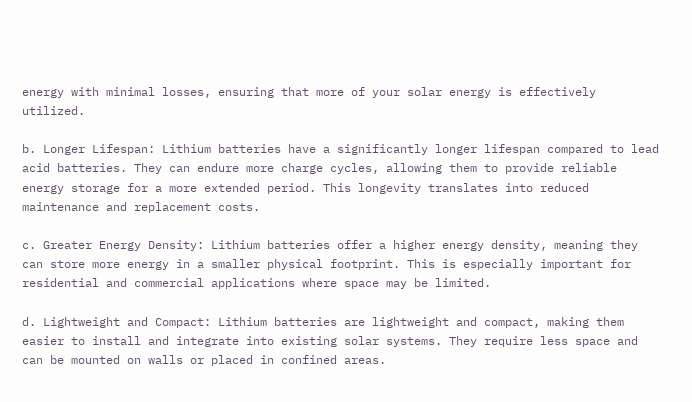energy with minimal losses, ensuring that more of your solar energy is effectively utilized.

b. Longer Lifespan: Lithium batteries have a significantly longer lifespan compared to lead acid batteries. They can endure more charge cycles, allowing them to provide reliable energy storage for a more extended period. This longevity translates into reduced maintenance and replacement costs.

c. Greater Energy Density: Lithium batteries offer a higher energy density, meaning they can store more energy in a smaller physical footprint. This is especially important for residential and commercial applications where space may be limited.

d. Lightweight and Compact: Lithium batteries are lightweight and compact, making them easier to install and integrate into existing solar systems. They require less space and can be mounted on walls or placed in confined areas.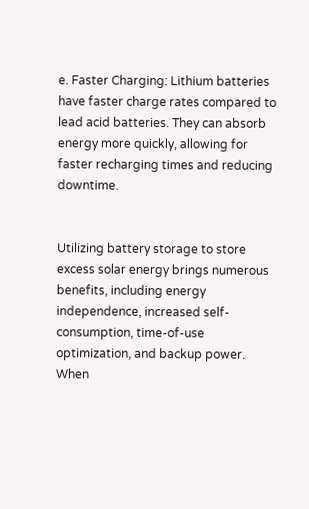e. Faster Charging: Lithium batteries have faster charge rates compared to lead acid batteries. They can absorb energy more quickly, allowing for faster recharging times and reducing downtime.


Utilizing battery storage to store excess solar energy brings numerous benefits, including energy independence, increased self-consumption, time-of-use optimization, and backup power. When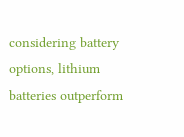considering battery options, lithium batteries outperform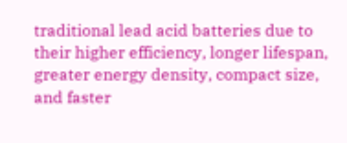traditional lead acid batteries due to their higher efficiency, longer lifespan, greater energy density, compact size, and faster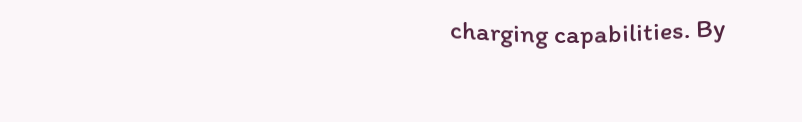charging capabilities. By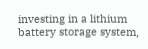investing in a lithium battery storage system,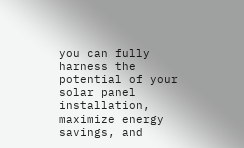you can fully harness the potential of your solar panel installation, maximize energy savings, and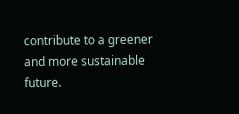contribute to a greener and more sustainable future.